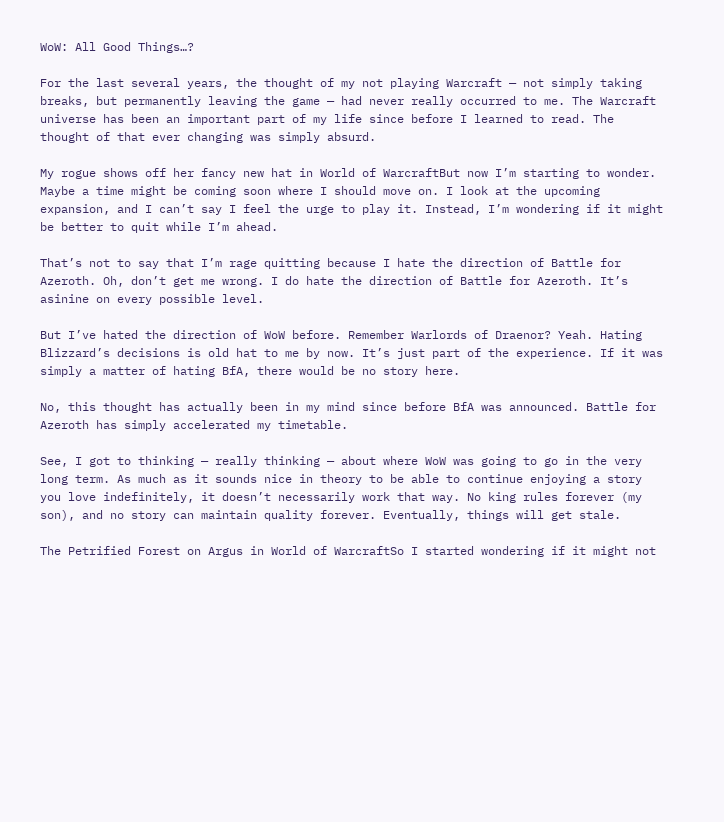WoW: All Good Things…?

For the last several years, the thought of my not playing Warcraft — not simply taking breaks, but permanently leaving the game — had never really occurred to me. The Warcraft universe has been an important part of my life since before I learned to read. The thought of that ever changing was simply absurd.

My rogue shows off her fancy new hat in World of WarcraftBut now I’m starting to wonder. Maybe a time might be coming soon where I should move on. I look at the upcoming expansion, and I can’t say I feel the urge to play it. Instead, I’m wondering if it might be better to quit while I’m ahead.

That’s not to say that I’m rage quitting because I hate the direction of Battle for Azeroth. Oh, don’t get me wrong. I do hate the direction of Battle for Azeroth. It’s asinine on every possible level.

But I’ve hated the direction of WoW before. Remember Warlords of Draenor? Yeah. Hating Blizzard’s decisions is old hat to me by now. It’s just part of the experience. If it was simply a matter of hating BfA, there would be no story here.

No, this thought has actually been in my mind since before BfA was announced. Battle for Azeroth has simply accelerated my timetable.

See, I got to thinking — really thinking — about where WoW was going to go in the very long term. As much as it sounds nice in theory to be able to continue enjoying a story you love indefinitely, it doesn’t necessarily work that way. No king rules forever (my son), and no story can maintain quality forever. Eventually, things will get stale.

The Petrified Forest on Argus in World of WarcraftSo I started wondering if it might not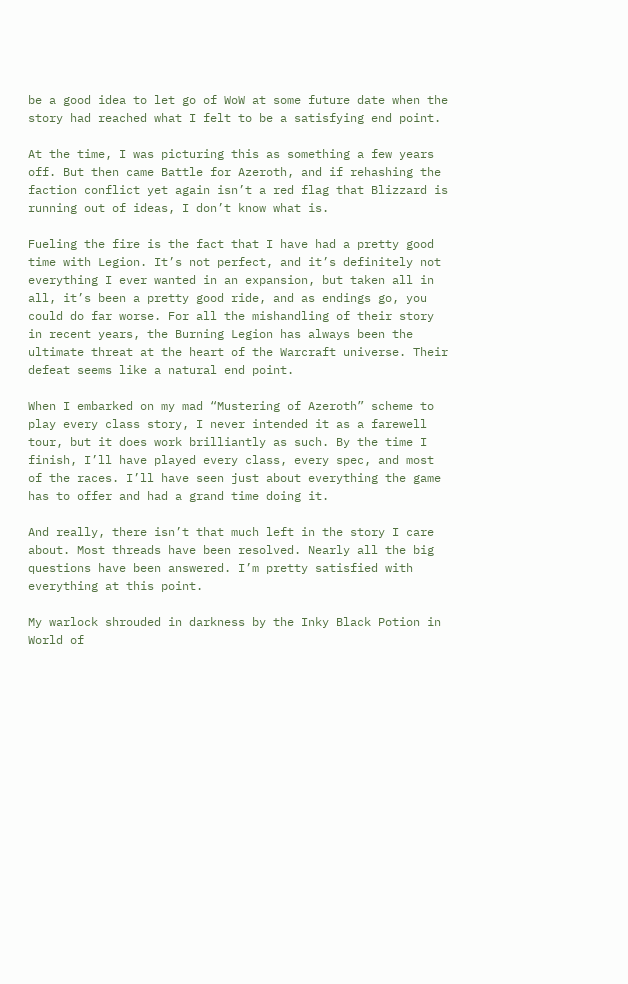be a good idea to let go of WoW at some future date when the story had reached what I felt to be a satisfying end point.

At the time, I was picturing this as something a few years off. But then came Battle for Azeroth, and if rehashing the faction conflict yet again isn’t a red flag that Blizzard is running out of ideas, I don’t know what is.

Fueling the fire is the fact that I have had a pretty good time with Legion. It’s not perfect, and it’s definitely not everything I ever wanted in an expansion, but taken all in all, it’s been a pretty good ride, and as endings go, you could do far worse. For all the mishandling of their story in recent years, the Burning Legion has always been the ultimate threat at the heart of the Warcraft universe. Their defeat seems like a natural end point.

When I embarked on my mad “Mustering of Azeroth” scheme to play every class story, I never intended it as a farewell tour, but it does work brilliantly as such. By the time I finish, I’ll have played every class, every spec, and most of the races. I’ll have seen just about everything the game has to offer and had a grand time doing it.

And really, there isn’t that much left in the story I care about. Most threads have been resolved. Nearly all the big questions have been answered. I’m pretty satisfied with everything at this point.

My warlock shrouded in darkness by the Inky Black Potion in World of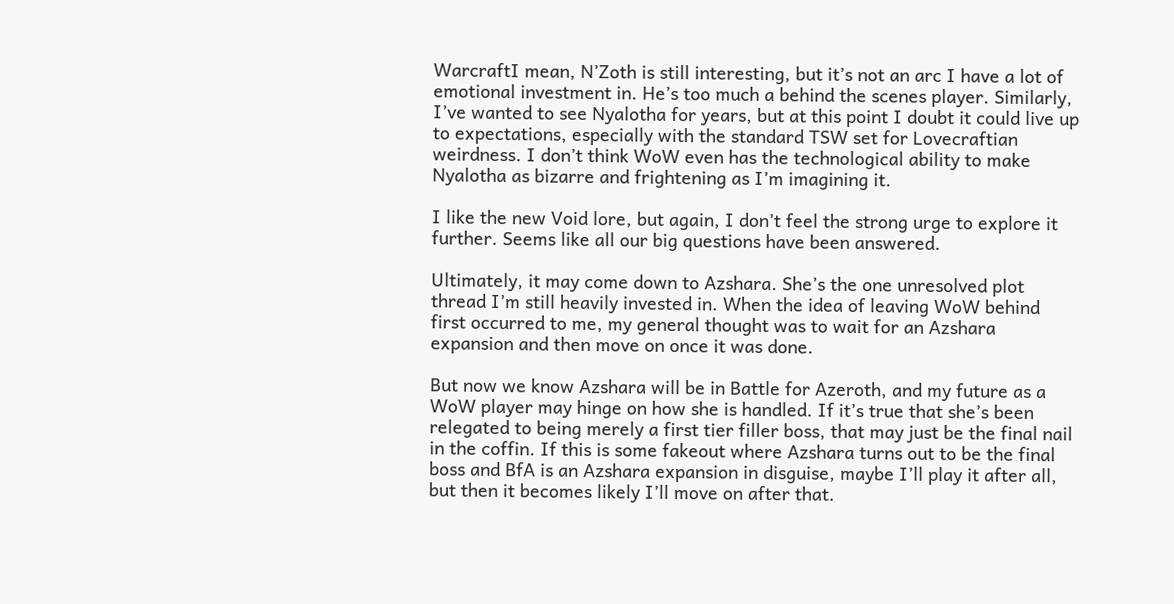WarcraftI mean, N’Zoth is still interesting, but it’s not an arc I have a lot of emotional investment in. He’s too much a behind the scenes player. Similarly, I’ve wanted to see Nyalotha for years, but at this point I doubt it could live up to expectations, especially with the standard TSW set for Lovecraftian weirdness. I don’t think WoW even has the technological ability to make Nyalotha as bizarre and frightening as I’m imagining it.

I like the new Void lore, but again, I don’t feel the strong urge to explore it further. Seems like all our big questions have been answered.

Ultimately, it may come down to Azshara. She’s the one unresolved plot thread I’m still heavily invested in. When the idea of leaving WoW behind first occurred to me, my general thought was to wait for an Azshara expansion and then move on once it was done.

But now we know Azshara will be in Battle for Azeroth, and my future as a WoW player may hinge on how she is handled. If it’s true that she’s been relegated to being merely a first tier filler boss, that may just be the final nail in the coffin. If this is some fakeout where Azshara turns out to be the final boss and BfA is an Azshara expansion in disguise, maybe I’ll play it after all, but then it becomes likely I’ll move on after that.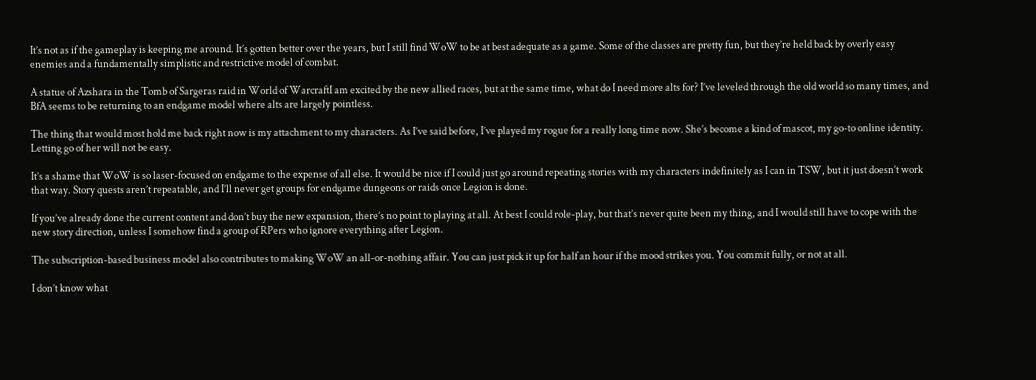It’s not as if the gameplay is keeping me around. It’s gotten better over the years, but I still find WoW to be at best adequate as a game. Some of the classes are pretty fun, but they’re held back by overly easy enemies and a fundamentally simplistic and restrictive model of combat.

A statue of Azshara in the Tomb of Sargeras raid in World of WarcraftI am excited by the new allied races, but at the same time, what do I need more alts for? I’ve leveled through the old world so many times, and BfA seems to be returning to an endgame model where alts are largely pointless.

The thing that would most hold me back right now is my attachment to my characters. As I’ve said before, I’ve played my rogue for a really long time now. She’s become a kind of mascot, my go-to online identity. Letting go of her will not be easy.

It’s a shame that WoW is so laser-focused on endgame to the expense of all else. It would be nice if I could just go around repeating stories with my characters indefinitely as I can in TSW, but it just doesn’t work that way. Story quests aren’t repeatable, and I’ll never get groups for endgame dungeons or raids once Legion is done.

If you’ve already done the current content and don’t buy the new expansion, there’s no point to playing at all. At best I could role-play, but that’s never quite been my thing, and I would still have to cope with the new story direction, unless I somehow find a group of RPers who ignore everything after Legion.

The subscription-based business model also contributes to making WoW an all-or-nothing affair. You can just pick it up for half an hour if the mood strikes you. You commit fully, or not at all.

I don’t know what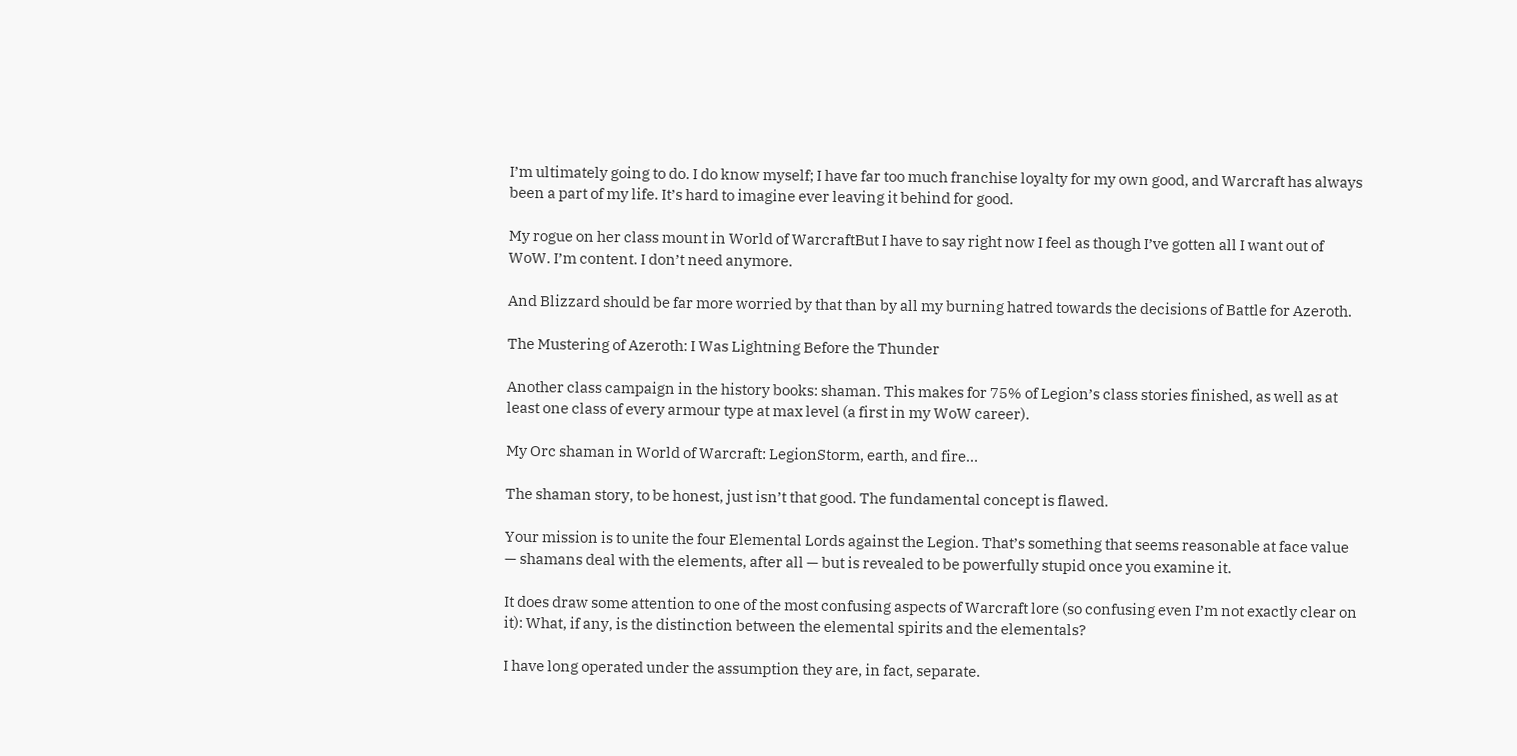I’m ultimately going to do. I do know myself; I have far too much franchise loyalty for my own good, and Warcraft has always been a part of my life. It’s hard to imagine ever leaving it behind for good.

My rogue on her class mount in World of WarcraftBut I have to say right now I feel as though I’ve gotten all I want out of WoW. I’m content. I don’t need anymore.

And Blizzard should be far more worried by that than by all my burning hatred towards the decisions of Battle for Azeroth.

The Mustering of Azeroth: I Was Lightning Before the Thunder

Another class campaign in the history books: shaman. This makes for 75% of Legion’s class stories finished, as well as at least one class of every armour type at max level (a first in my WoW career).

My Orc shaman in World of Warcraft: LegionStorm, earth, and fire…

The shaman story, to be honest, just isn’t that good. The fundamental concept is flawed.

Your mission is to unite the four Elemental Lords against the Legion. That’s something that seems reasonable at face value — shamans deal with the elements, after all — but is revealed to be powerfully stupid once you examine it.

It does draw some attention to one of the most confusing aspects of Warcraft lore (so confusing even I’m not exactly clear on it): What, if any, is the distinction between the elemental spirits and the elementals?

I have long operated under the assumption they are, in fact, separate.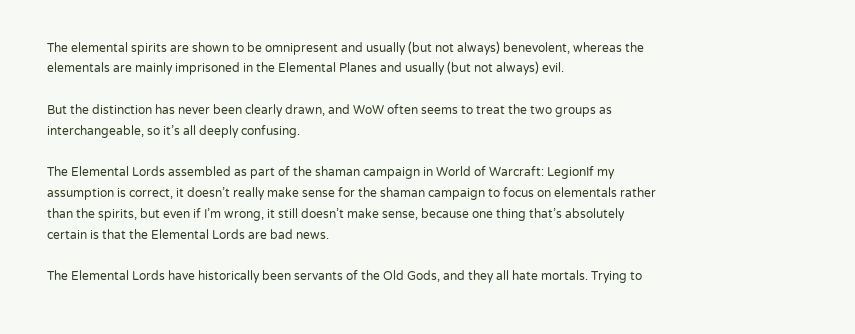The elemental spirits are shown to be omnipresent and usually (but not always) benevolent, whereas the elementals are mainly imprisoned in the Elemental Planes and usually (but not always) evil.

But the distinction has never been clearly drawn, and WoW often seems to treat the two groups as interchangeable, so it’s all deeply confusing.

The Elemental Lords assembled as part of the shaman campaign in World of Warcraft: LegionIf my assumption is correct, it doesn’t really make sense for the shaman campaign to focus on elementals rather than the spirits, but even if I’m wrong, it still doesn’t make sense, because one thing that’s absolutely certain is that the Elemental Lords are bad news.

The Elemental Lords have historically been servants of the Old Gods, and they all hate mortals. Trying to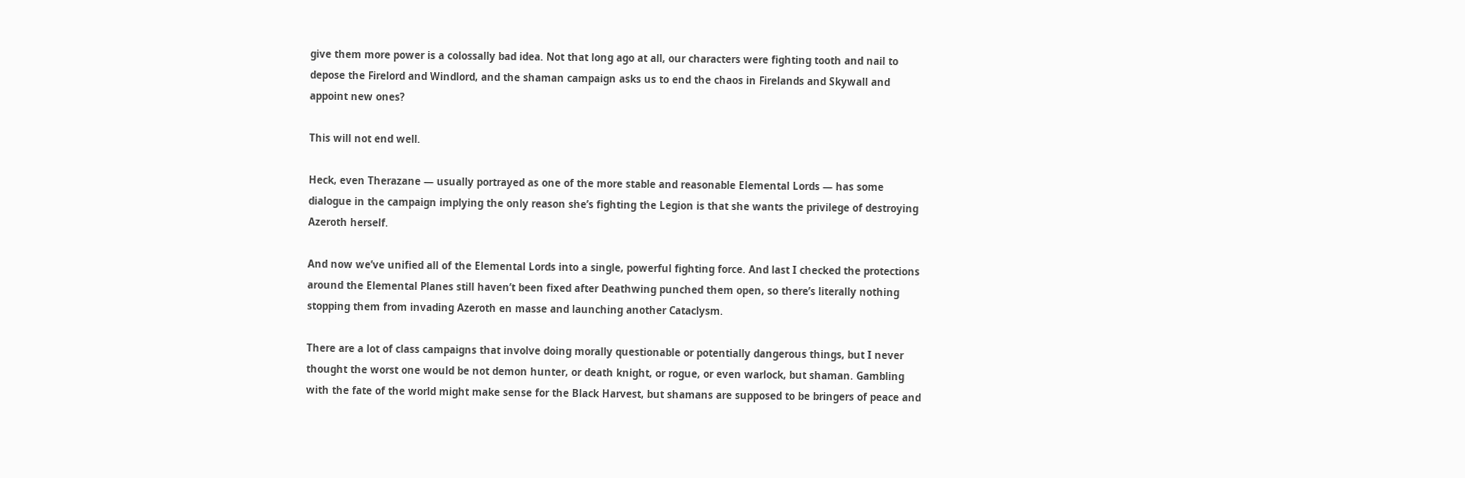give them more power is a colossally bad idea. Not that long ago at all, our characters were fighting tooth and nail to depose the Firelord and Windlord, and the shaman campaign asks us to end the chaos in Firelands and Skywall and appoint new ones?

This will not end well.

Heck, even Therazane — usually portrayed as one of the more stable and reasonable Elemental Lords — has some dialogue in the campaign implying the only reason she’s fighting the Legion is that she wants the privilege of destroying Azeroth herself.

And now we’ve unified all of the Elemental Lords into a single, powerful fighting force. And last I checked the protections around the Elemental Planes still haven’t been fixed after Deathwing punched them open, so there’s literally nothing stopping them from invading Azeroth en masse and launching another Cataclysm.

There are a lot of class campaigns that involve doing morally questionable or potentially dangerous things, but I never thought the worst one would be not demon hunter, or death knight, or rogue, or even warlock, but shaman. Gambling with the fate of the world might make sense for the Black Harvest, but shamans are supposed to be bringers of peace and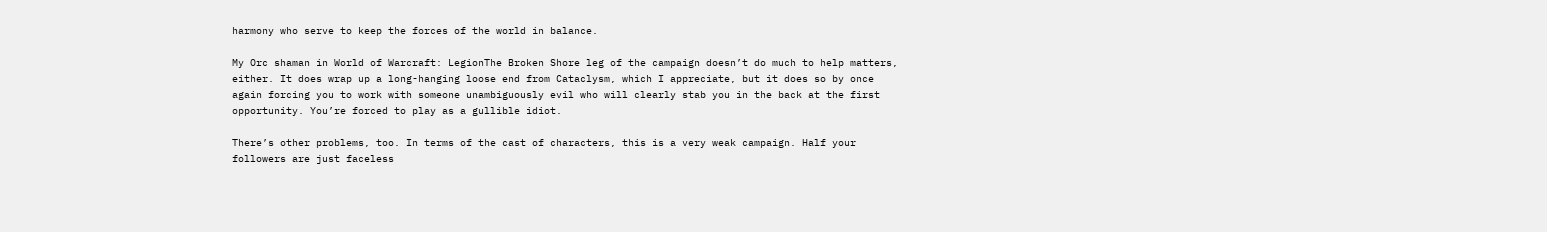harmony who serve to keep the forces of the world in balance.

My Orc shaman in World of Warcraft: LegionThe Broken Shore leg of the campaign doesn’t do much to help matters, either. It does wrap up a long-hanging loose end from Cataclysm, which I appreciate, but it does so by once again forcing you to work with someone unambiguously evil who will clearly stab you in the back at the first opportunity. You’re forced to play as a gullible idiot.

There’s other problems, too. In terms of the cast of characters, this is a very weak campaign. Half your followers are just faceless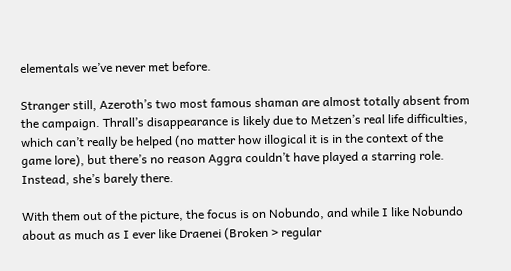elementals we’ve never met before.

Stranger still, Azeroth’s two most famous shaman are almost totally absent from the campaign. Thrall’s disappearance is likely due to Metzen’s real life difficulties, which can’t really be helped (no matter how illogical it is in the context of the game lore), but there’s no reason Aggra couldn’t have played a starring role. Instead, she’s barely there.

With them out of the picture, the focus is on Nobundo, and while I like Nobundo about as much as I ever like Draenei (Broken > regular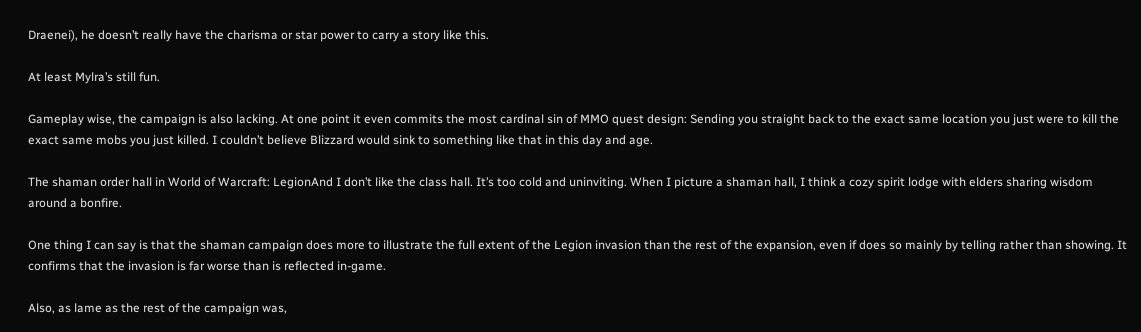Draenei), he doesn’t really have the charisma or star power to carry a story like this.

At least Mylra’s still fun.

Gameplay wise, the campaign is also lacking. At one point it even commits the most cardinal sin of MMO quest design: Sending you straight back to the exact same location you just were to kill the exact same mobs you just killed. I couldn’t believe Blizzard would sink to something like that in this day and age.

The shaman order hall in World of Warcraft: LegionAnd I don’t like the class hall. It’s too cold and uninviting. When I picture a shaman hall, I think a cozy spirit lodge with elders sharing wisdom around a bonfire.

One thing I can say is that the shaman campaign does more to illustrate the full extent of the Legion invasion than the rest of the expansion, even if does so mainly by telling rather than showing. It confirms that the invasion is far worse than is reflected in-game.

Also, as lame as the rest of the campaign was,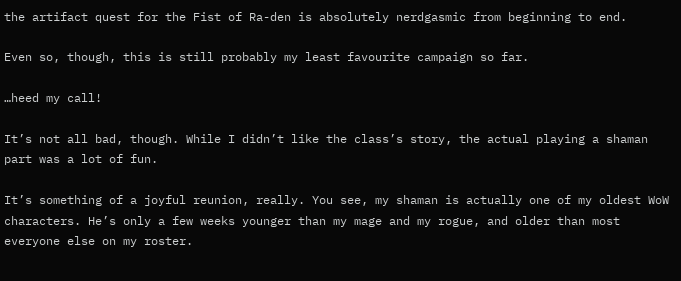the artifact quest for the Fist of Ra-den is absolutely nerdgasmic from beginning to end.

Even so, though, this is still probably my least favourite campaign so far.

…heed my call!

It’s not all bad, though. While I didn’t like the class’s story, the actual playing a shaman part was a lot of fun.

It’s something of a joyful reunion, really. You see, my shaman is actually one of my oldest WoW characters. He’s only a few weeks younger than my mage and my rogue, and older than most everyone else on my roster.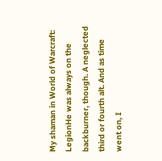My shaman in World of Warcraft: LegionHe was always on the backburner, though. A neglected third or fourth alt. And as time went on, I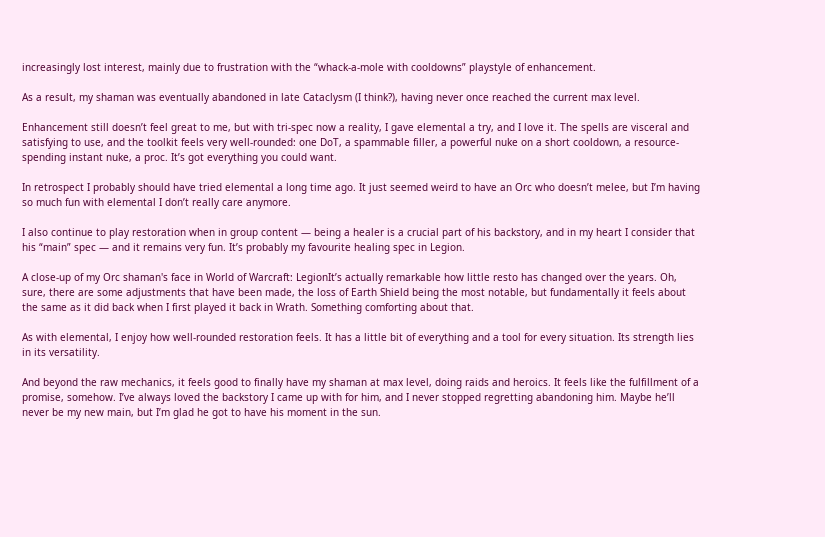increasingly lost interest, mainly due to frustration with the “whack-a-mole with cooldowns” playstyle of enhancement.

As a result, my shaman was eventually abandoned in late Cataclysm (I think?), having never once reached the current max level.

Enhancement still doesn’t feel great to me, but with tri-spec now a reality, I gave elemental a try, and I love it. The spells are visceral and satisfying to use, and the toolkit feels very well-rounded: one DoT, a spammable filler, a powerful nuke on a short cooldown, a resource-spending instant nuke, a proc. It’s got everything you could want.

In retrospect I probably should have tried elemental a long time ago. It just seemed weird to have an Orc who doesn’t melee, but I’m having so much fun with elemental I don’t really care anymore.

I also continue to play restoration when in group content — being a healer is a crucial part of his backstory, and in my heart I consider that his “main” spec — and it remains very fun. It’s probably my favourite healing spec in Legion.

A close-up of my Orc shaman's face in World of Warcraft: LegionIt’s actually remarkable how little resto has changed over the years. Oh, sure, there are some adjustments that have been made, the loss of Earth Shield being the most notable, but fundamentally it feels about the same as it did back when I first played it back in Wrath. Something comforting about that.

As with elemental, I enjoy how well-rounded restoration feels. It has a little bit of everything and a tool for every situation. Its strength lies in its versatility.

And beyond the raw mechanics, it feels good to finally have my shaman at max level, doing raids and heroics. It feels like the fulfillment of a promise, somehow. I’ve always loved the backstory I came up with for him, and I never stopped regretting abandoning him. Maybe he’ll never be my new main, but I’m glad he got to have his moment in the sun.